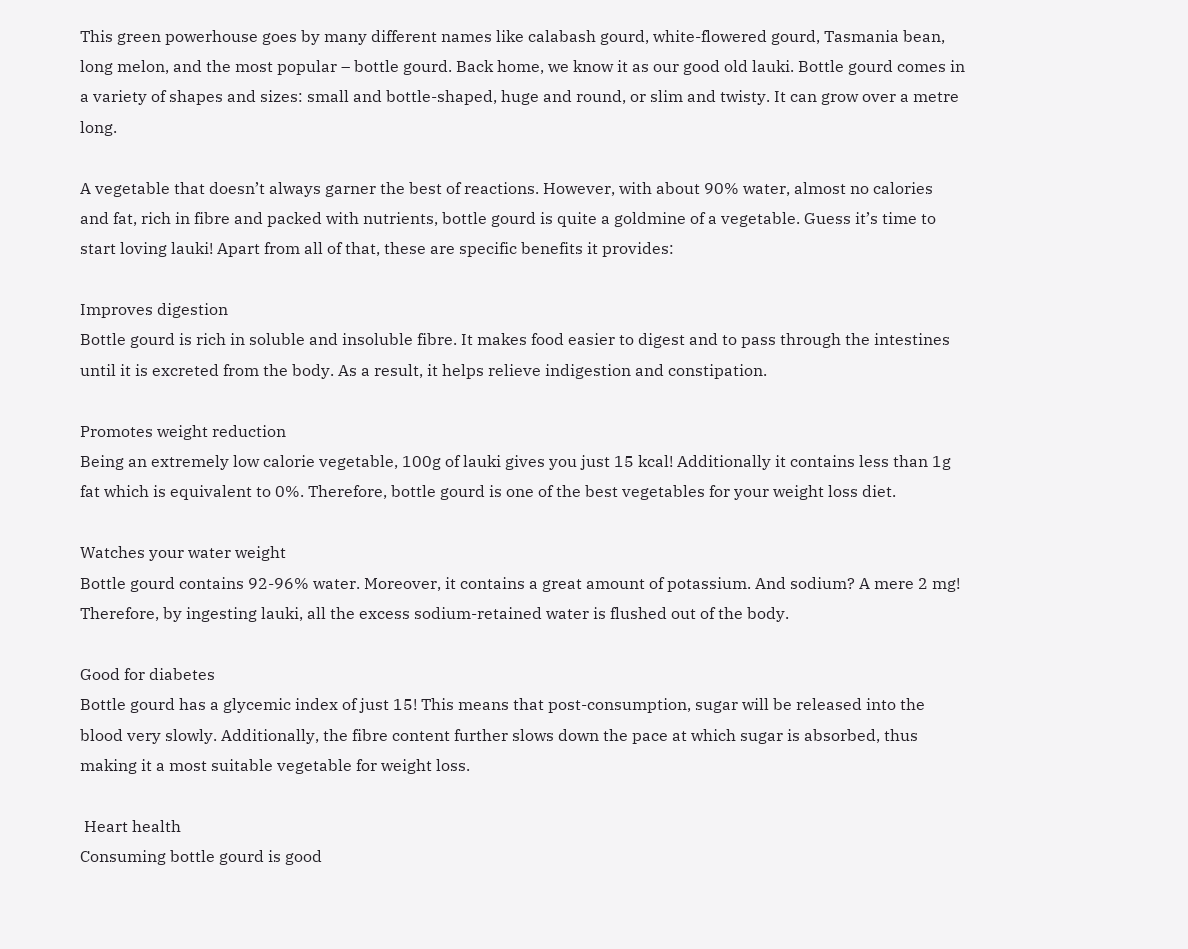This green powerhouse goes by many different names like calabash gourd, white-flowered gourd, Tasmania bean, long melon, and the most popular – bottle gourd. Back home, we know it as our good old lauki. Bottle gourd comes in a variety of shapes and sizes: small and bottle-shaped, huge and round, or slim and twisty. It can grow over a metre long.

A vegetable that doesn’t always garner the best of reactions. However, with about 90% water, almost no calories and fat, rich in fibre and packed with nutrients, bottle gourd is quite a goldmine of a vegetable. Guess it’s time to start loving lauki! Apart from all of that, these are specific benefits it provides:

Improves digestion
Bottle gourd is rich in soluble and insoluble fibre. It makes food easier to digest and to pass through the intestines until it is excreted from the body. As a result, it helps relieve indigestion and constipation.

Promotes weight reduction
Being an extremely low calorie vegetable, 100g of lauki gives you just 15 kcal! Additionally it contains less than 1g fat which is equivalent to 0%. Therefore, bottle gourd is one of the best vegetables for your weight loss diet.

Watches your water weight
Bottle gourd contains 92-96% water. Moreover, it contains a great amount of potassium. And sodium? A mere 2 mg! Therefore, by ingesting lauki, all the excess sodium-retained water is flushed out of the body.

Good for diabetes
Bottle gourd has a glycemic index of just 15! This means that post-consumption, sugar will be released into the blood very slowly. Additionally, the fibre content further slows down the pace at which sugar is absorbed, thus making it a most suitable vegetable for weight loss.

 Heart health
Consuming bottle gourd is good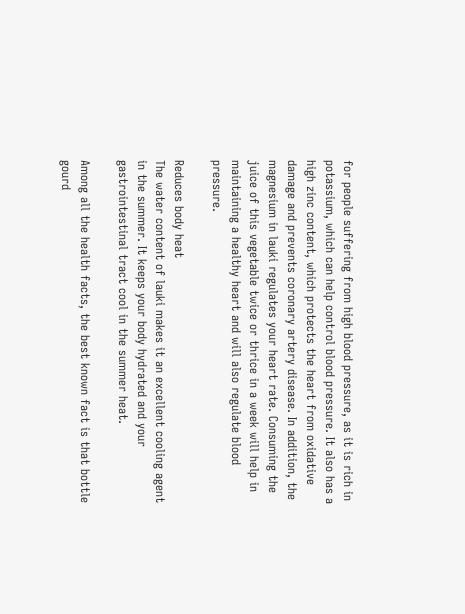for people suffering from high blood pressure, as it is rich in potassium, which can help control blood pressure. It also has a high zinc content, which protects the heart from oxidative damage and prevents coronary artery disease. In addition, the magnesium in lauki regulates your heart rate. Consuming the juice of this vegetable twice or thrice in a week will help in maintaining a healthy heart and will also regulate blood pressure.

Reduces body heat
The water content of lauki makes it an excellent cooling agent in the summer. It keeps your body hydrated and your gastrointestinal tract cool in the summer heat.

Among all the health facts, the best known fact is that bottle gourd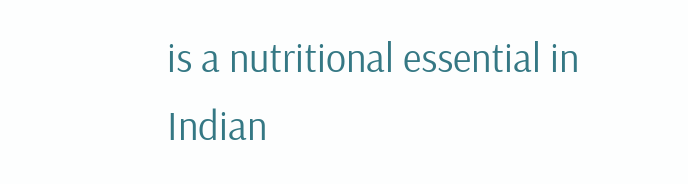is a nutritional essential in Indian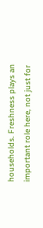households. Freshness plays an important role here, not just for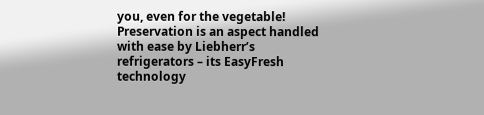you, even for the vegetable! Preservation is an aspect handled with ease by Liebherr’s  refrigerators – its EasyFresh technology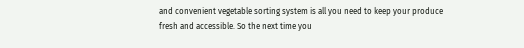and convenient vegetable sorting system is all you need to keep your produce fresh and accessible. So the next time you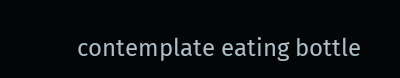contemplate eating bottle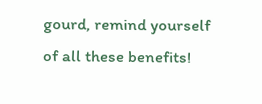gourd, remind yourself of all these benefits!